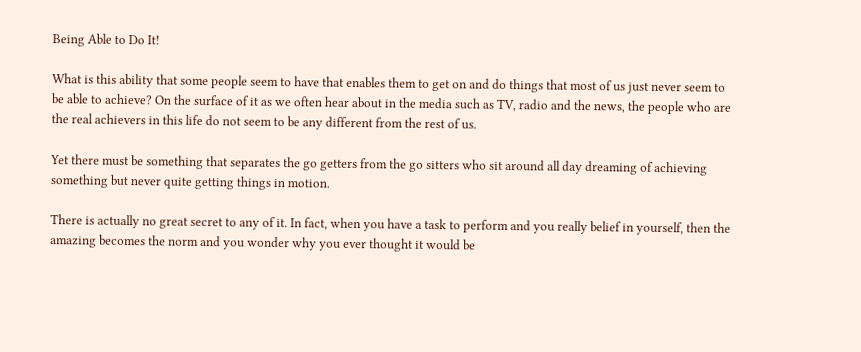Being Able to Do It!

What is this ability that some people seem to have that enables them to get on and do things that most of us just never seem to be able to achieve? On the surface of it as we often hear about in the media such as TV, radio and the news, the people who are the real achievers in this life do not seem to be any different from the rest of us.

Yet there must be something that separates the go getters from the go sitters who sit around all day dreaming of achieving something but never quite getting things in motion.

There is actually no great secret to any of it. In fact, when you have a task to perform and you really belief in yourself, then the amazing becomes the norm and you wonder why you ever thought it would be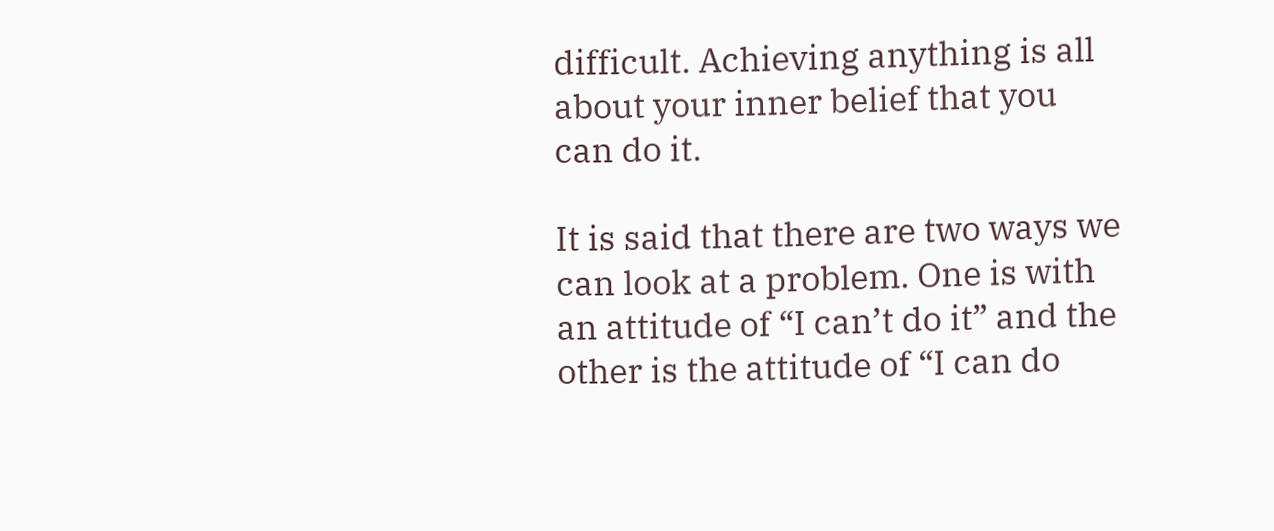difficult. Achieving anything is all about your inner belief that you can do it.

It is said that there are two ways we can look at a problem. One is with an attitude of “I can’t do it” and the other is the attitude of “I can do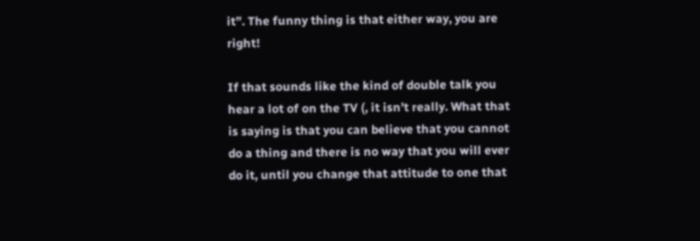it”. The funny thing is that either way, you are right!

If that sounds like the kind of double talk you hear a lot of on the TV (, it isn’t really. What that is saying is that you can believe that you cannot do a thing and there is no way that you will ever do it, until you change that attitude to one that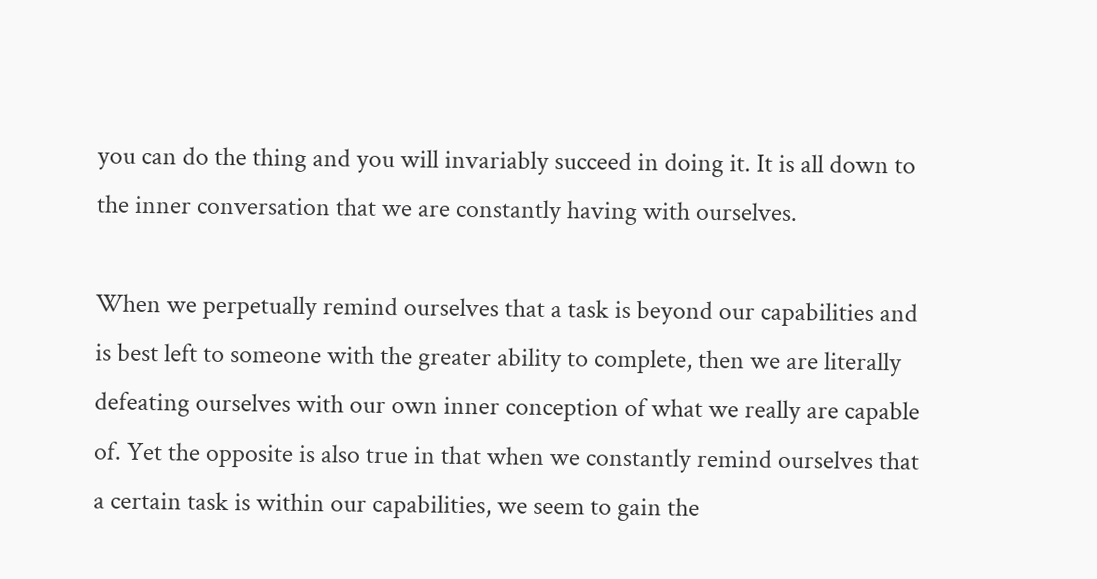you can do the thing and you will invariably succeed in doing it. It is all down to the inner conversation that we are constantly having with ourselves.

When we perpetually remind ourselves that a task is beyond our capabilities and is best left to someone with the greater ability to complete, then we are literally defeating ourselves with our own inner conception of what we really are capable of. Yet the opposite is also true in that when we constantly remind ourselves that a certain task is within our capabilities, we seem to gain the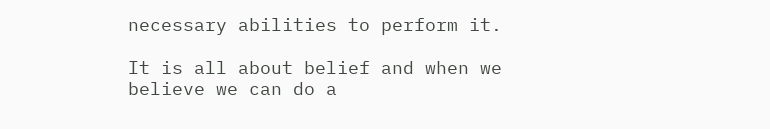necessary abilities to perform it.

It is all about belief and when we believe we can do a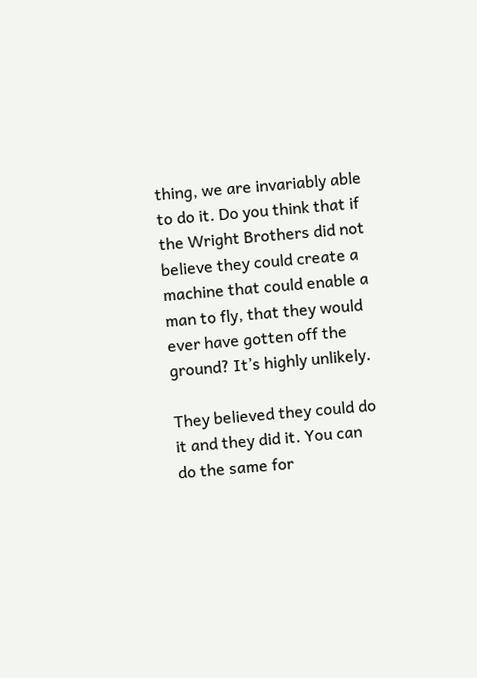thing, we are invariably able to do it. Do you think that if the Wright Brothers did not believe they could create a machine that could enable a man to fly, that they would ever have gotten off the ground? It’s highly unlikely.

They believed they could do it and they did it. You can do the same for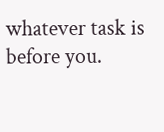whatever task is before you.